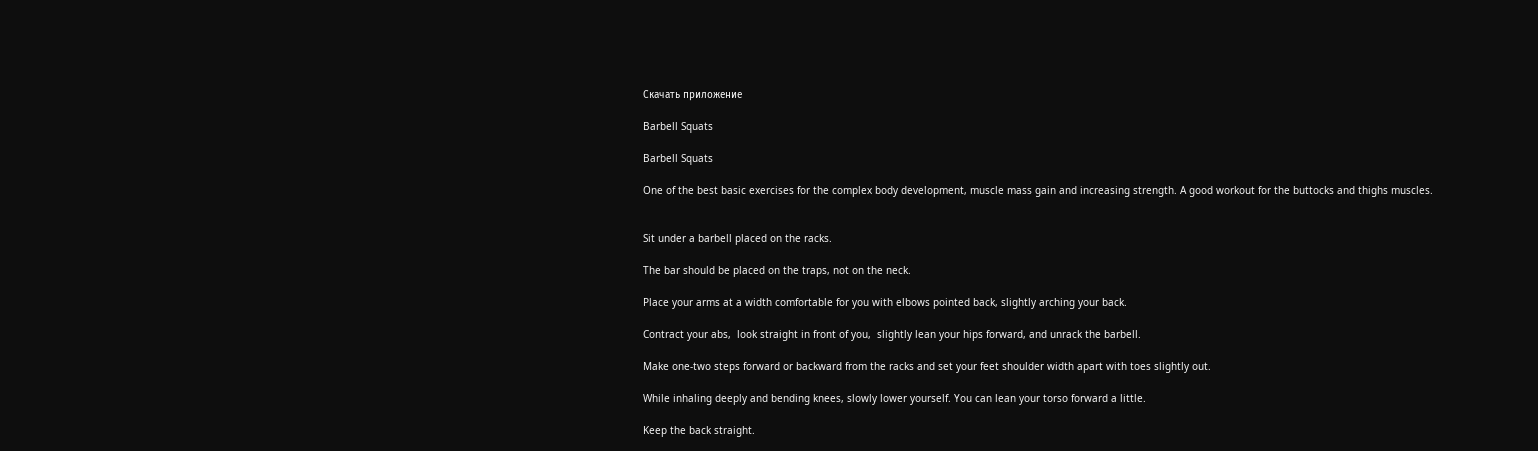Скачать приложение

Barbell Squats

Barbell Squats

One of the best basic exercises for the complex body development, muscle mass gain and increasing strength. A good workout for the buttocks and thighs muscles.


Sit under a barbell placed on the racks.

The bar should be placed on the traps, not on the neck.

Place your arms at a width comfortable for you with elbows pointed back, slightly arching your back.

Contract your abs,  look straight in front of you,  slightly lean your hips forward, and unrack the barbell.

Make one-two steps forward or backward from the racks and set your feet shoulder width apart with toes slightly out.

While inhaling deeply and bending knees, slowly lower yourself. You can lean your torso forward a little.

Keep the back straight.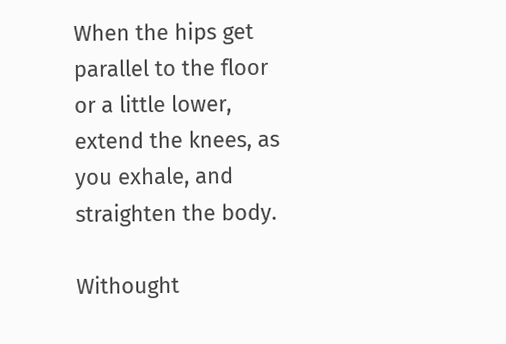When the hips get parallel to the floor or a little lower, extend the knees, as you exhale, and straighten the body.

Withought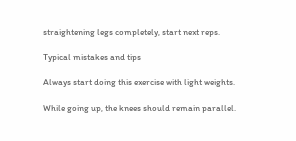straightening legs completely, start next reps.

Typical mistakes and tips

Always start doing this exercise with light weights.

While going up, the knees should remain parallel.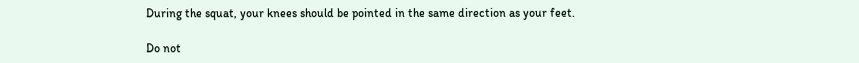During the squat, your knees should be pointed in the same direction as your feet.

Do not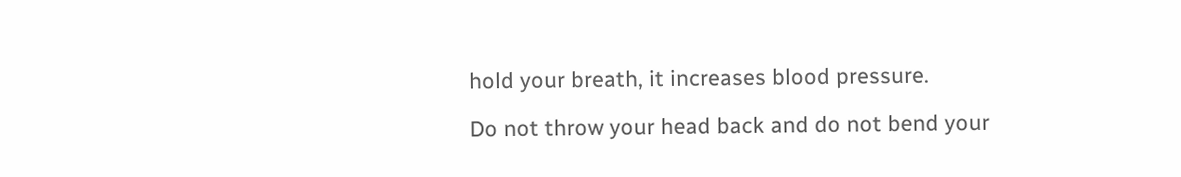hold your breath, it increases blood pressure.

Do not throw your head back and do not bend your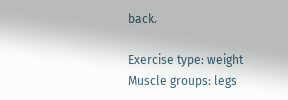back.

Exercise type: weight
Muscle groups: legs